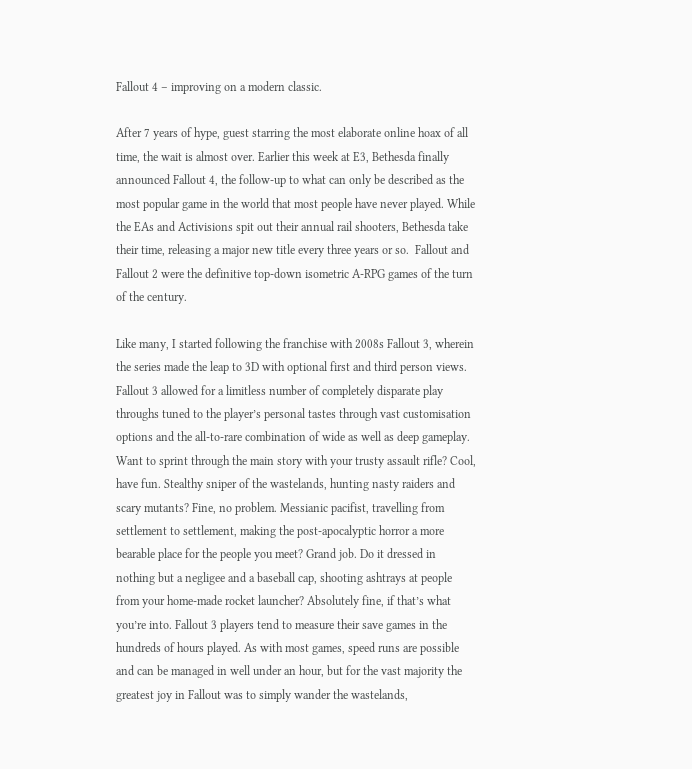Fallout 4 – improving on a modern classic.

After 7 years of hype, guest starring the most elaborate online hoax of all time, the wait is almost over. Earlier this week at E3, Bethesda finally announced Fallout 4, the follow-up to what can only be described as the most popular game in the world that most people have never played. While the EAs and Activisions spit out their annual rail shooters, Bethesda take their time, releasing a major new title every three years or so.  Fallout and Fallout 2 were the definitive top-down isometric A-RPG games of the turn of the century.

Like many, I started following the franchise with 2008s Fallout 3, wherein the series made the leap to 3D with optional first and third person views. Fallout 3 allowed for a limitless number of completely disparate play throughs tuned to the player’s personal tastes through vast customisation options and the all-to-rare combination of wide as well as deep gameplay. Want to sprint through the main story with your trusty assault rifle? Cool, have fun. Stealthy sniper of the wastelands, hunting nasty raiders and scary mutants? Fine, no problem. Messianic pacifist, travelling from settlement to settlement, making the post-apocalyptic horror a more bearable place for the people you meet? Grand job. Do it dressed in nothing but a negligee and a baseball cap, shooting ashtrays at people from your home-made rocket launcher? Absolutely fine, if that’s what you’re into. Fallout 3 players tend to measure their save games in the hundreds of hours played. As with most games, speed runs are possible and can be managed in well under an hour, but for the vast majority the greatest joy in Fallout was to simply wander the wastelands,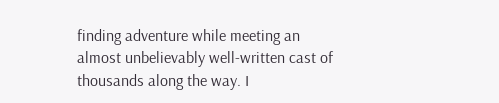finding adventure while meeting an almost unbelievably well-written cast of thousands along the way. I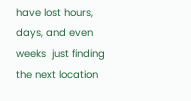have lost hours, days, and even weeks  just finding the next location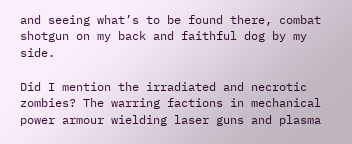and seeing what’s to be found there, combat shotgun on my back and faithful dog by my side.

Did I mention the irradiated and necrotic zombies? The warring factions in mechanical power armour wielding laser guns and plasma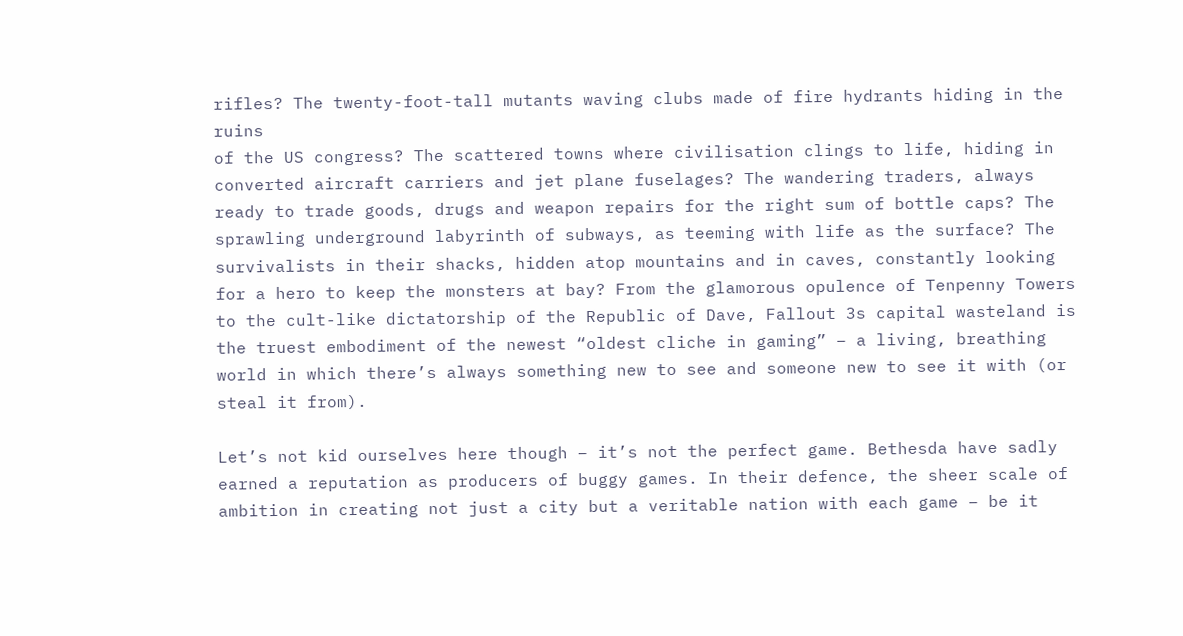rifles? The twenty-foot-tall mutants waving clubs made of fire hydrants hiding in the ruins
of the US congress? The scattered towns where civilisation clings to life, hiding in converted aircraft carriers and jet plane fuselages? The wandering traders, always ready to trade goods, drugs and weapon repairs for the right sum of bottle caps? The sprawling underground labyrinth of subways, as teeming with life as the surface? The survivalists in their shacks, hidden atop mountains and in caves, constantly looking for a hero to keep the monsters at bay? From the glamorous opulence of Tenpenny Towers to the cult-like dictatorship of the Republic of Dave, Fallout 3s capital wasteland is the truest embodiment of the newest “oldest cliche in gaming” – a living, breathing world in which there’s always something new to see and someone new to see it with (or steal it from).

Let’s not kid ourselves here though – it’s not the perfect game. Bethesda have sadly earned a reputation as producers of buggy games. In their defence, the sheer scale of ambition in creating not just a city but a veritable nation with each game – be it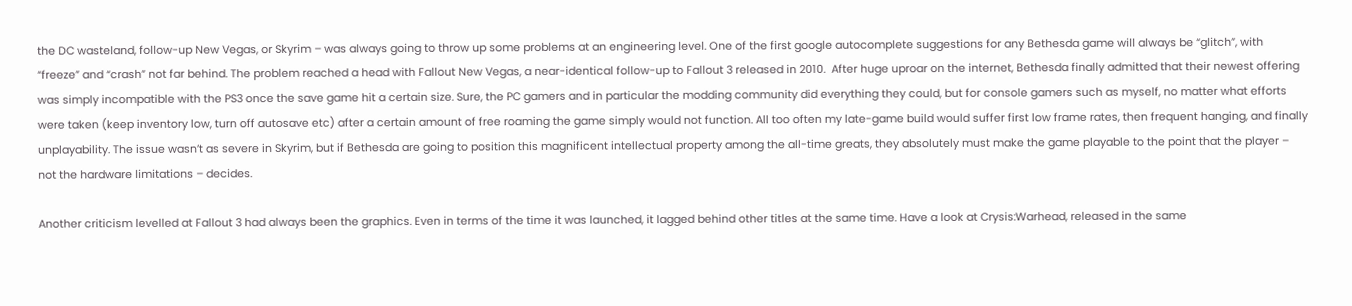the DC wasteland, follow-up New Vegas, or Skyrim – was always going to throw up some problems at an engineering level. One of the first google autocomplete suggestions for any Bethesda game will always be “glitch”, with “freeze” and “crash” not far behind. The problem reached a head with Fallout New Vegas, a near-identical follow-up to Fallout 3 released in 2010.  After huge uproar on the internet, Bethesda finally admitted that their newest offering was simply incompatible with the PS3 once the save game hit a certain size. Sure, the PC gamers and in particular the modding community did everything they could, but for console gamers such as myself, no matter what efforts were taken (keep inventory low, turn off autosave etc) after a certain amount of free roaming the game simply would not function. All too often my late-game build would suffer first low frame rates, then frequent hanging, and finally unplayability. The issue wasn’t as severe in Skyrim, but if Bethesda are going to position this magnificent intellectual property among the all-time greats, they absolutely must make the game playable to the point that the player – not the hardware limitations – decides.

Another criticism levelled at Fallout 3 had always been the graphics. Even in terms of the time it was launched, it lagged behind other titles at the same time. Have a look at Crysis:Warhead, released in the same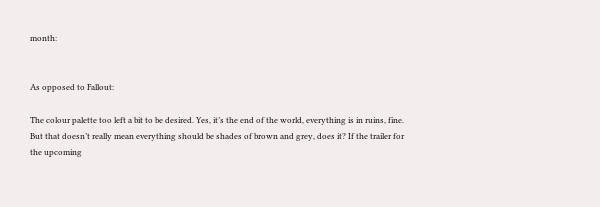month:


As opposed to Fallout:

The colour palette too left a bit to be desired. Yes, it’s the end of the world, everything is in ruins, fine. But that doesn’t really mean everything should be shades of brown and grey, does it? If the trailer for the upcoming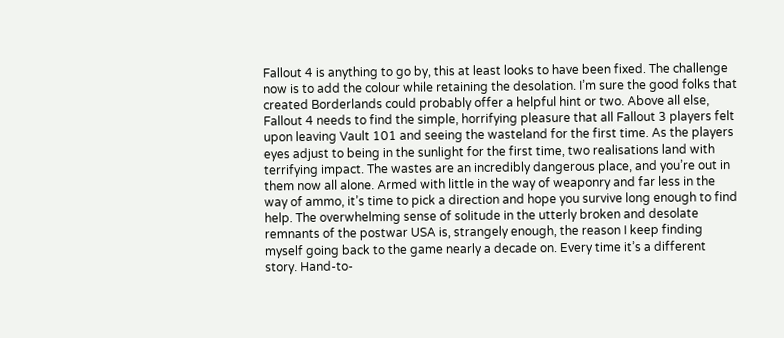Fallout 4 is anything to go by, this at least looks to have been fixed. The challenge now is to add the colour while retaining the desolation. I’m sure the good folks that created Borderlands could probably offer a helpful hint or two. Above all else, Fallout 4 needs to find the simple, horrifying pleasure that all Fallout 3 players felt upon leaving Vault 101 and seeing the wasteland for the first time. As the players eyes adjust to being in the sunlight for the first time, two realisations land with terrifying impact. The wastes are an incredibly dangerous place, and you’re out in them now all alone. Armed with little in the way of weaponry and far less in the way of ammo, it’s time to pick a direction and hope you survive long enough to find help. The overwhelming sense of solitude in the utterly broken and desolate remnants of the postwar USA is, strangely enough, the reason I keep finding myself going back to the game nearly a decade on. Every time it’s a different story. Hand-to-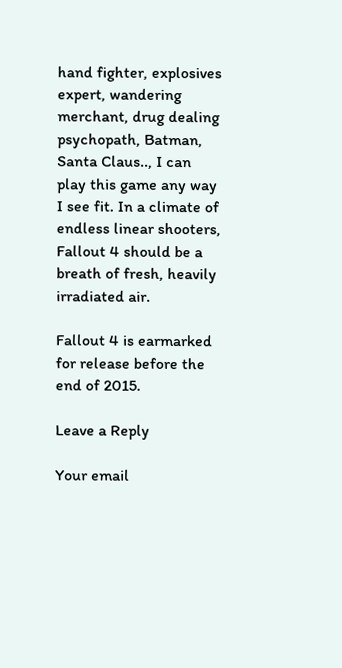hand fighter, explosives expert, wandering merchant, drug dealing psychopath, Batman, Santa Claus.., I can play this game any way I see fit. In a climate of endless linear shooters, Fallout 4 should be a breath of fresh, heavily irradiated air.

Fallout 4 is earmarked for release before the end of 2015.

Leave a Reply

Your email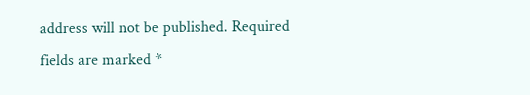address will not be published. Required fields are marked *